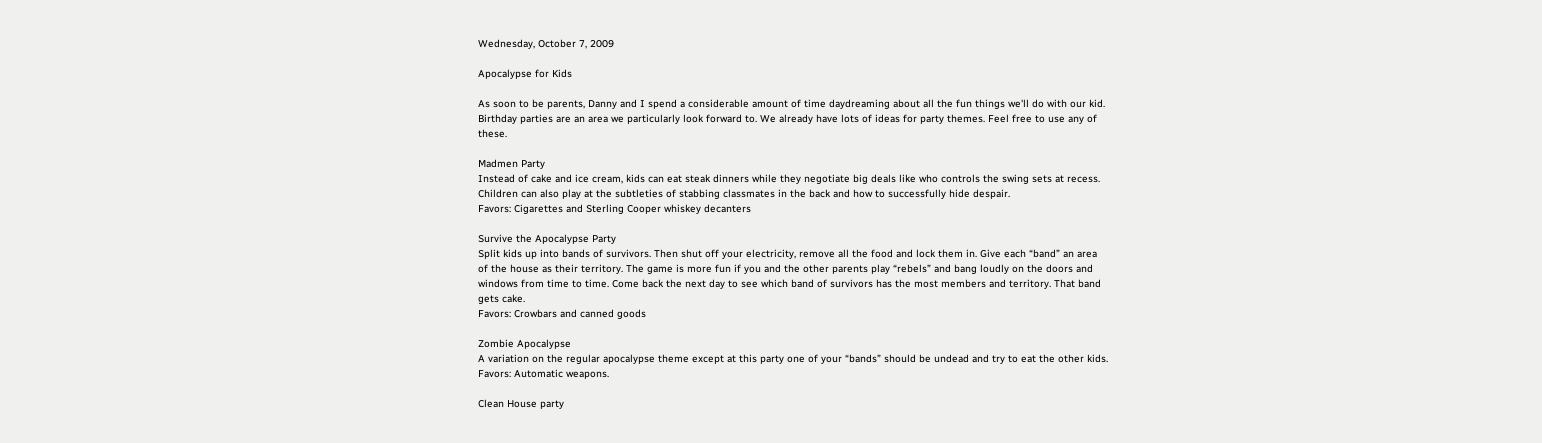Wednesday, October 7, 2009

Apocalypse for Kids

As soon to be parents, Danny and I spend a considerable amount of time daydreaming about all the fun things we'll do with our kid. Birthday parties are an area we particularly look forward to. We already have lots of ideas for party themes. Feel free to use any of these.

Madmen Party
Instead of cake and ice cream, kids can eat steak dinners while they negotiate big deals like who controls the swing sets at recess. Children can also play at the subtleties of stabbing classmates in the back and how to successfully hide despair.
Favors: Cigarettes and Sterling Cooper whiskey decanters

Survive the Apocalypse Party
Split kids up into bands of survivors. Then shut off your electricity, remove all the food and lock them in. Give each “band” an area of the house as their territory. The game is more fun if you and the other parents play “rebels” and bang loudly on the doors and windows from time to time. Come back the next day to see which band of survivors has the most members and territory. That band gets cake.
Favors: Crowbars and canned goods

Zombie Apocalypse
A variation on the regular apocalypse theme except at this party one of your “bands” should be undead and try to eat the other kids.
Favors: Automatic weapons.

Clean House party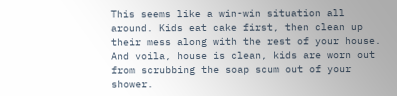This seems like a win-win situation all around. Kids eat cake first, then clean up their mess along with the rest of your house. And voila, house is clean, kids are worn out from scrubbing the soap scum out of your shower.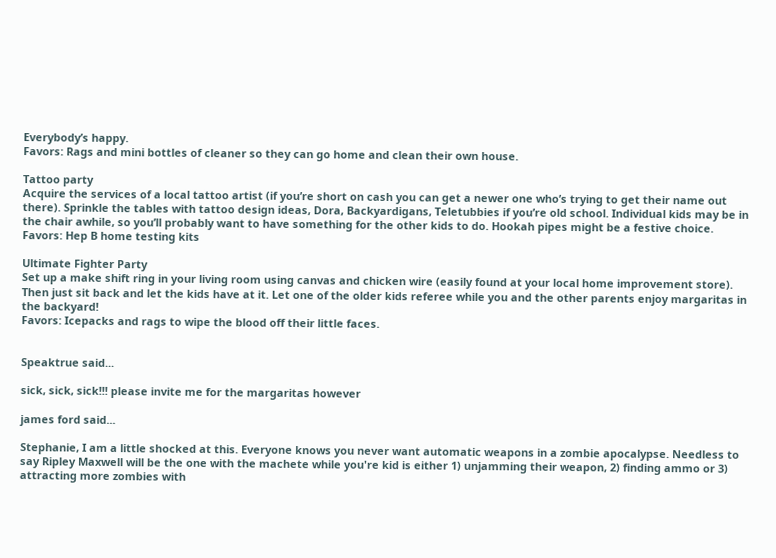Everybody’s happy.
Favors: Rags and mini bottles of cleaner so they can go home and clean their own house.

Tattoo party
Acquire the services of a local tattoo artist (if you’re short on cash you can get a newer one who’s trying to get their name out there). Sprinkle the tables with tattoo design ideas, Dora, Backyardigans, Teletubbies if you’re old school. Individual kids may be in the chair awhile, so you’ll probably want to have something for the other kids to do. Hookah pipes might be a festive choice.
Favors: Hep B home testing kits

Ultimate Fighter Party
Set up a make shift ring in your living room using canvas and chicken wire (easily found at your local home improvement store). Then just sit back and let the kids have at it. Let one of the older kids referee while you and the other parents enjoy margaritas in the backyard!
Favors: Icepacks and rags to wipe the blood off their little faces.


Speaktrue said...

sick, sick, sick!!! please invite me for the margaritas however

james ford said...

Stephanie, I am a little shocked at this. Everyone knows you never want automatic weapons in a zombie apocalypse. Needless to say Ripley Maxwell will be the one with the machete while you're kid is either 1) unjamming their weapon, 2) finding ammo or 3) attracting more zombies with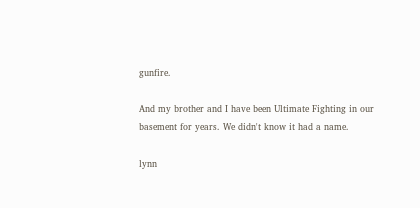gunfire.

And my brother and I have been Ultimate Fighting in our basement for years. We didn't know it had a name.

lynn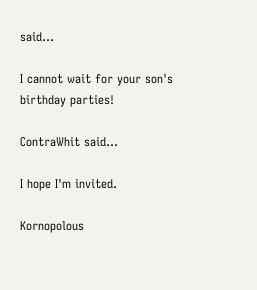said...

I cannot wait for your son's birthday parties!

ContraWhit said...

I hope I'm invited.

Kornopolous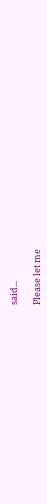said...

Please let me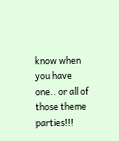know when you have one.. or all of those theme parties!!!